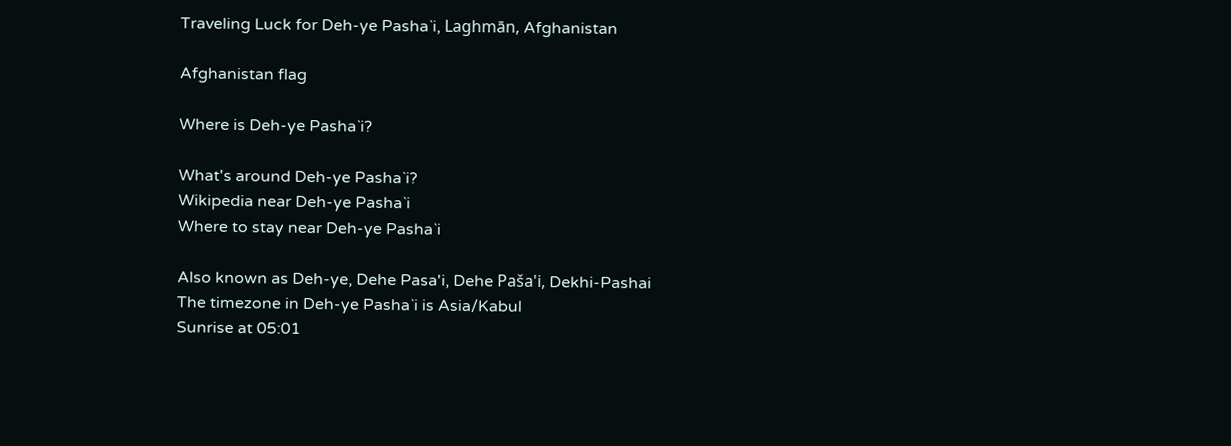Traveling Luck for Deh-ye Pasha`i, Laghmān, Afghanistan

Afghanistan flag

Where is Deh-ye Pasha`i?

What's around Deh-ye Pasha`i?
Wikipedia near Deh-ye Pasha`i
Where to stay near Deh-ye Pasha`i

Also known as Deh-ye, Dehe Pasa'i, Dehe Paša'i, Dekhi-Pashai
The timezone in Deh-ye Pasha`i is Asia/Kabul
Sunrise at 05:01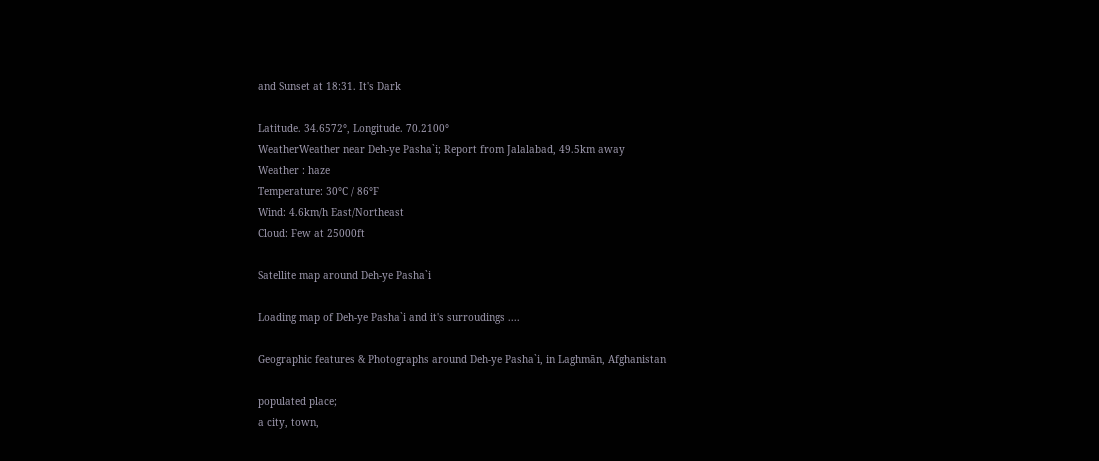and Sunset at 18:31. It's Dark

Latitude. 34.6572°, Longitude. 70.2100°
WeatherWeather near Deh-ye Pasha`i; Report from Jalalabad, 49.5km away
Weather : haze
Temperature: 30°C / 86°F
Wind: 4.6km/h East/Northeast
Cloud: Few at 25000ft

Satellite map around Deh-ye Pasha`i

Loading map of Deh-ye Pasha`i and it's surroudings ....

Geographic features & Photographs around Deh-ye Pasha`i, in Laghmān, Afghanistan

populated place;
a city, town,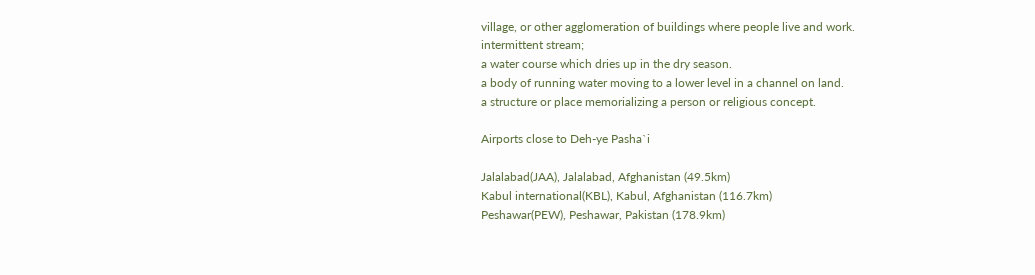village, or other agglomeration of buildings where people live and work.
intermittent stream;
a water course which dries up in the dry season.
a body of running water moving to a lower level in a channel on land.
a structure or place memorializing a person or religious concept.

Airports close to Deh-ye Pasha`i

Jalalabad(JAA), Jalalabad, Afghanistan (49.5km)
Kabul international(KBL), Kabul, Afghanistan (116.7km)
Peshawar(PEW), Peshawar, Pakistan (178.9km)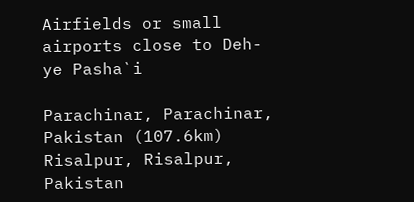Airfields or small airports close to Deh-ye Pasha`i

Parachinar, Parachinar, Pakistan (107.6km)
Risalpur, Risalpur, Pakistan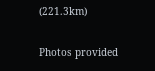(221.3km)

Photos provided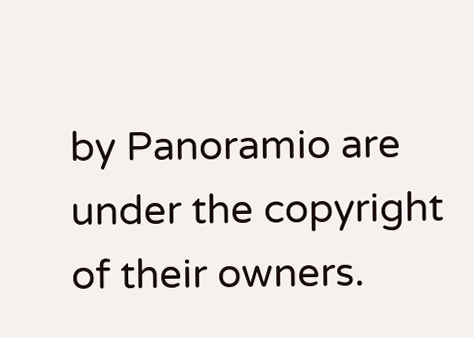by Panoramio are under the copyright of their owners.